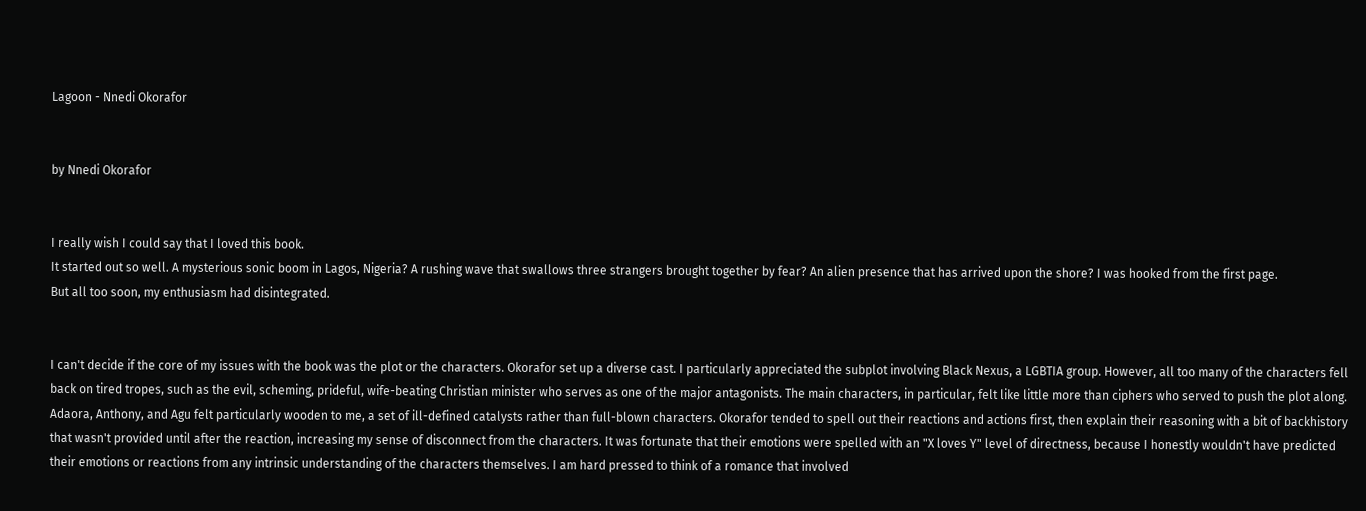Lagoon - Nnedi Okorafor


by Nnedi Okorafor


I really wish I could say that I loved this book.
It started out so well. A mysterious sonic boom in Lagos, Nigeria? A rushing wave that swallows three strangers brought together by fear? An alien presence that has arrived upon the shore? I was hooked from the first page.
But all too soon, my enthusiasm had disintegrated.


I can't decide if the core of my issues with the book was the plot or the characters. Okorafor set up a diverse cast. I particularly appreciated the subplot involving Black Nexus, a LGBTIA group. However, all too many of the characters fell back on tired tropes, such as the evil, scheming, prideful, wife-beating Christian minister who serves as one of the major antagonists. The main characters, in particular, felt like little more than ciphers who served to push the plot along. Adaora, Anthony, and Agu felt particularly wooden to me, a set of ill-defined catalysts rather than full-blown characters. Okorafor tended to spell out their reactions and actions first, then explain their reasoning with a bit of backhistory that wasn't provided until after the reaction, increasing my sense of disconnect from the characters. It was fortunate that their emotions were spelled with an "X loves Y" level of directness, because I honestly wouldn't have predicted their emotions or reactions from any intrinsic understanding of the characters themselves. I am hard pressed to think of a romance that involved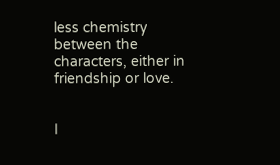less chemistry between the characters, either in friendship or love.


I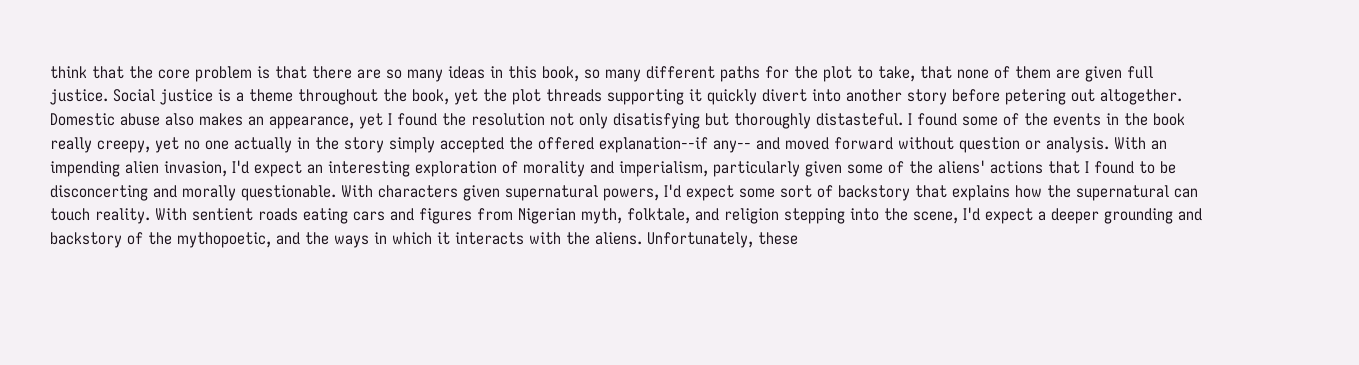think that the core problem is that there are so many ideas in this book, so many different paths for the plot to take, that none of them are given full justice. Social justice is a theme throughout the book, yet the plot threads supporting it quickly divert into another story before petering out altogether. Domestic abuse also makes an appearance, yet I found the resolution not only disatisfying but thoroughly distasteful. I found some of the events in the book really creepy, yet no one actually in the story simply accepted the offered explanation--if any-- and moved forward without question or analysis. With an impending alien invasion, I'd expect an interesting exploration of morality and imperialism, particularly given some of the aliens' actions that I found to be disconcerting and morally questionable. With characters given supernatural powers, I'd expect some sort of backstory that explains how the supernatural can touch reality. With sentient roads eating cars and figures from Nigerian myth, folktale, and religion stepping into the scene, I'd expect a deeper grounding and backstory of the mythopoetic, and the ways in which it interacts with the aliens. Unfortunately, these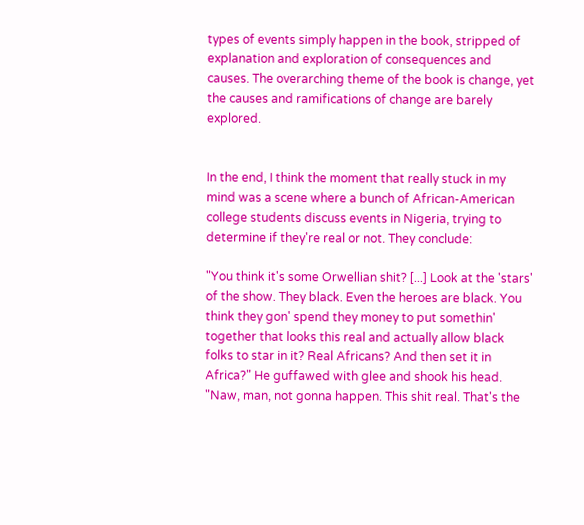types of events simply happen in the book, stripped of explanation and exploration of consequences and causes. The overarching theme of the book is change, yet the causes and ramifications of change are barely explored.


In the end, I think the moment that really stuck in my mind was a scene where a bunch of African-American college students discuss events in Nigeria, trying to determine if they're real or not. They conclude:

"You think it's some Orwellian shit? [...] Look at the 'stars' of the show. They black. Even the heroes are black. You think they gon' spend they money to put somethin' together that looks this real and actually allow black folks to star in it? Real Africans? And then set it in Africa?" He guffawed with glee and shook his head. "Naw, man, not gonna happen. This shit real. That's the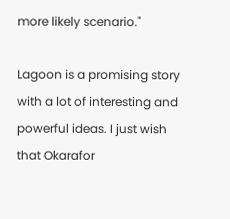more likely scenario."

Lagoon is a promising story with a lot of interesting and powerful ideas. I just wish that Okarafor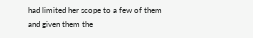had limited her scope to a few of them and given them the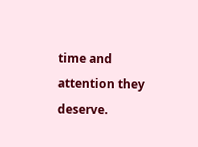time and attention they deserve.